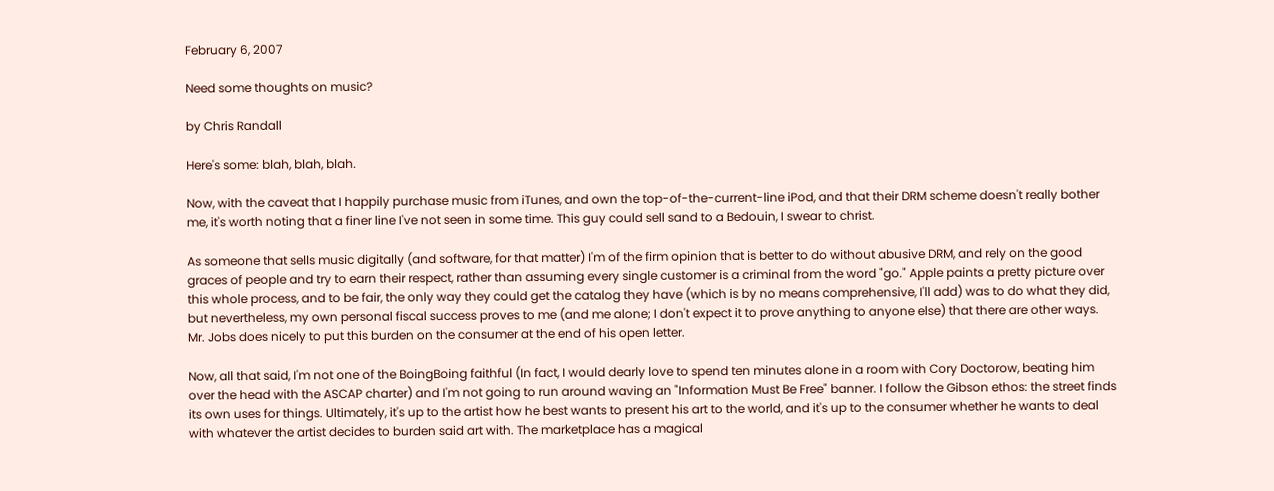February 6, 2007

Need some thoughts on music?

by Chris Randall

Here's some: blah, blah, blah.

Now, with the caveat that I happily purchase music from iTunes, and own the top-of-the-current-line iPod, and that their DRM scheme doesn't really bother me, it's worth noting that a finer line I've not seen in some time. This guy could sell sand to a Bedouin, I swear to christ.

As someone that sells music digitally (and software, for that matter) I'm of the firm opinion that is better to do without abusive DRM, and rely on the good graces of people and try to earn their respect, rather than assuming every single customer is a criminal from the word "go." Apple paints a pretty picture over this whole process, and to be fair, the only way they could get the catalog they have (which is by no means comprehensive, I'll add) was to do what they did, but nevertheless, my own personal fiscal success proves to me (and me alone; I don't expect it to prove anything to anyone else) that there are other ways. Mr. Jobs does nicely to put this burden on the consumer at the end of his open letter.

Now, all that said, I'm not one of the BoingBoing faithful (In fact, I would dearly love to spend ten minutes alone in a room with Cory Doctorow, beating him over the head with the ASCAP charter) and I'm not going to run around waving an "Information Must Be Free" banner. I follow the Gibson ethos: the street finds its own uses for things. Ultimately, it's up to the artist how he best wants to present his art to the world, and it's up to the consumer whether he wants to deal with whatever the artist decides to burden said art with. The marketplace has a magical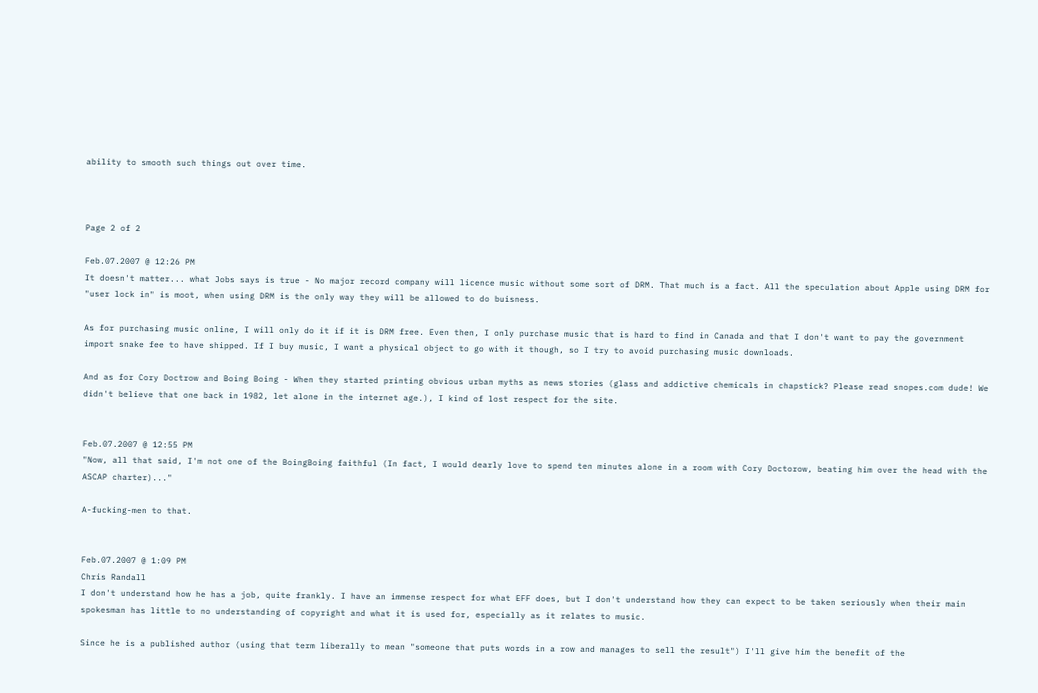ability to smooth such things out over time.



Page 2 of 2

Feb.07.2007 @ 12:26 PM
It doesn't matter... what Jobs says is true - No major record company will licence music without some sort of DRM. That much is a fact. All the speculation about Apple using DRM for "user lock in" is moot, when using DRM is the only way they will be allowed to do buisness.

As for purchasing music online, I will only do it if it is DRM free. Even then, I only purchase music that is hard to find in Canada and that I don't want to pay the government import snake fee to have shipped. If I buy music, I want a physical object to go with it though, so I try to avoid purchasing music downloads.

And as for Cory Doctrow and Boing Boing - When they started printing obvious urban myths as news stories (glass and addictive chemicals in chapstick? Please read snopes.com dude! We didn't believe that one back in 1982, let alone in the internet age.), I kind of lost respect for the site.


Feb.07.2007 @ 12:55 PM
"Now, all that said, I'm not one of the BoingBoing faithful (In fact, I would dearly love to spend ten minutes alone in a room with Cory Doctorow, beating him over the head with the ASCAP charter)..."

A-fucking-men to that.


Feb.07.2007 @ 1:09 PM
Chris Randall
I don't understand how he has a job, quite frankly. I have an immense respect for what EFF does, but I don't understand how they can expect to be taken seriously when their main spokesman has little to no understanding of copyright and what it is used for, especially as it relates to music.

Since he is a published author (using that term liberally to mean "someone that puts words in a row and manages to sell the result") I'll give him the benefit of the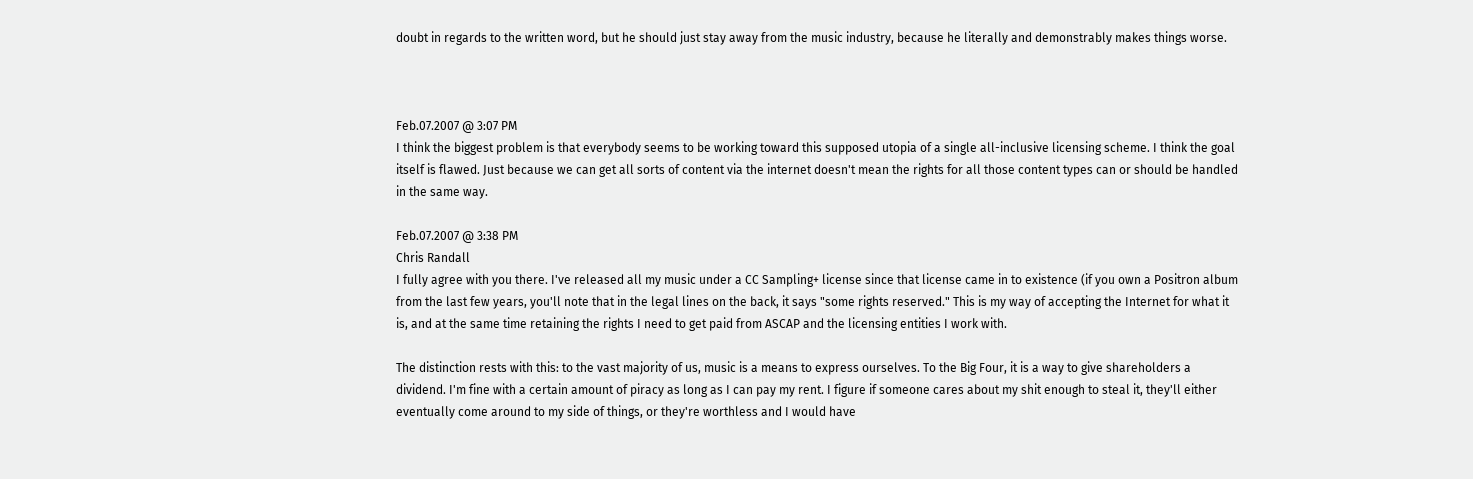doubt in regards to the written word, but he should just stay away from the music industry, because he literally and demonstrably makes things worse.



Feb.07.2007 @ 3:07 PM
I think the biggest problem is that everybody seems to be working toward this supposed utopia of a single all-inclusive licensing scheme. I think the goal itself is flawed. Just because we can get all sorts of content via the internet doesn't mean the rights for all those content types can or should be handled in the same way.

Feb.07.2007 @ 3:38 PM
Chris Randall
I fully agree with you there. I've released all my music under a CC Sampling+ license since that license came in to existence (if you own a Positron album from the last few years, you'll note that in the legal lines on the back, it says "some rights reserved." This is my way of accepting the Internet for what it is, and at the same time retaining the rights I need to get paid from ASCAP and the licensing entities I work with.

The distinction rests with this: to the vast majority of us, music is a means to express ourselves. To the Big Four, it is a way to give shareholders a dividend. I'm fine with a certain amount of piracy as long as I can pay my rent. I figure if someone cares about my shit enough to steal it, they'll either eventually come around to my side of things, or they're worthless and I would have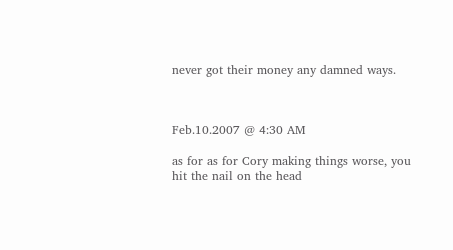never got their money any damned ways.



Feb.10.2007 @ 4:30 AM

as for as for Cory making things worse, you hit the nail on the head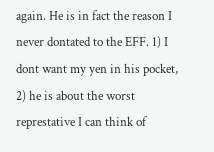again. He is in fact the reason I never dontated to the EFF. 1) I dont want my yen in his pocket, 2) he is about the worst represtative I can think of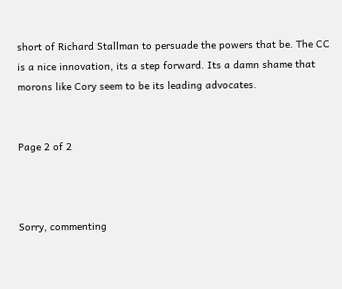short of Richard Stallman to persuade the powers that be. The CC is a nice innovation, its a step forward. Its a damn shame that morons like Cory seem to be its leading advocates.


Page 2 of 2



Sorry, commenting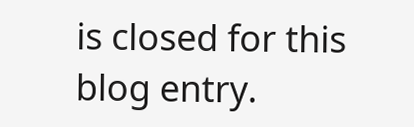is closed for this blog entry.